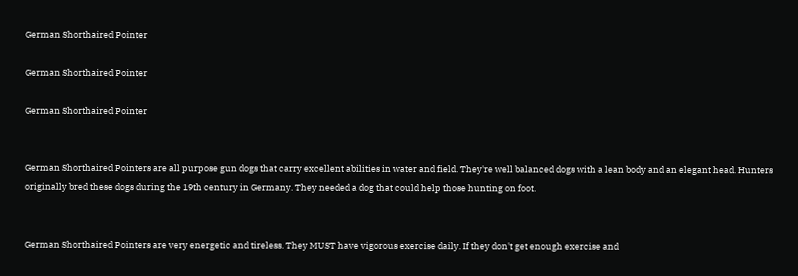German Shorthaired Pointer

German Shorthaired Pointer

German Shorthaired Pointer


German Shorthaired Pointers are all purpose gun dogs that carry excellent abilities in water and field. They're well balanced dogs with a lean body and an elegant head. Hunters originally bred these dogs during the 19th century in Germany. They needed a dog that could help those hunting on foot.


German Shorthaired Pointers are very energetic and tireless. They MUST have vigorous exercise daily. If they don't get enough exercise and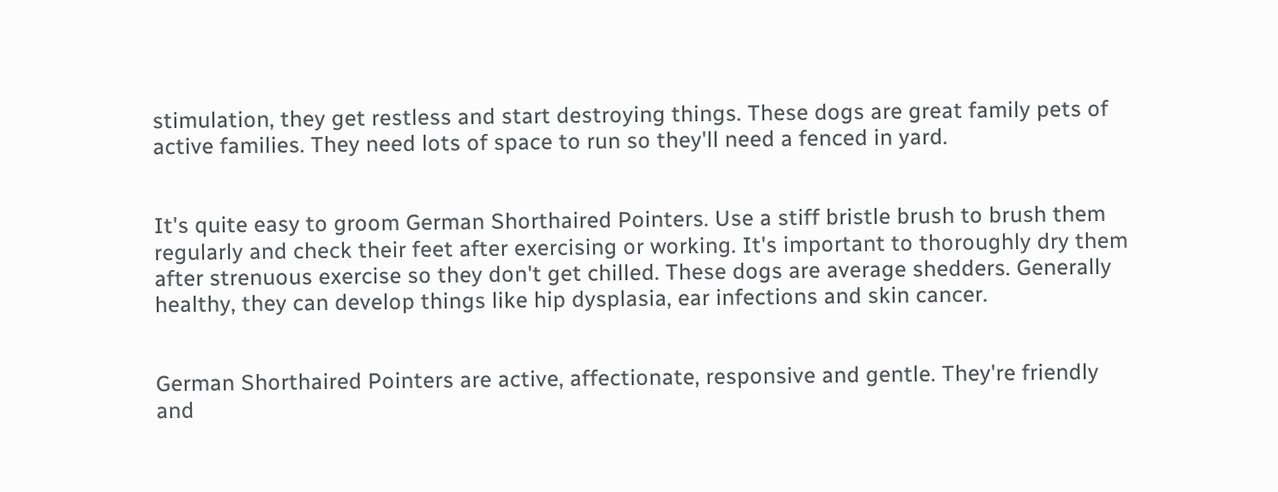stimulation, they get restless and start destroying things. These dogs are great family pets of active families. They need lots of space to run so they'll need a fenced in yard.


It's quite easy to groom German Shorthaired Pointers. Use a stiff bristle brush to brush them regularly and check their feet after exercising or working. It's important to thoroughly dry them after strenuous exercise so they don't get chilled. These dogs are average shedders. Generally healthy, they can develop things like hip dysplasia, ear infections and skin cancer.


German Shorthaired Pointers are active, affectionate, responsive and gentle. They're friendly and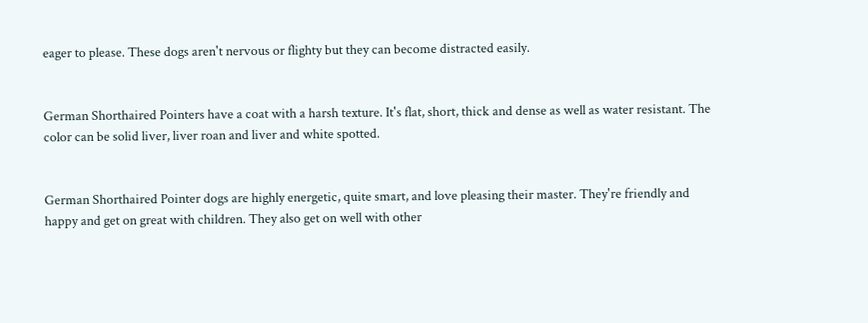eager to please. These dogs aren't nervous or flighty but they can become distracted easily.


German Shorthaired Pointers have a coat with a harsh texture. It's flat, short, thick and dense as well as water resistant. The color can be solid liver, liver roan and liver and white spotted.


German Shorthaired Pointer dogs are highly energetic, quite smart, and love pleasing their master. They're friendly and happy and get on great with children. They also get on well with other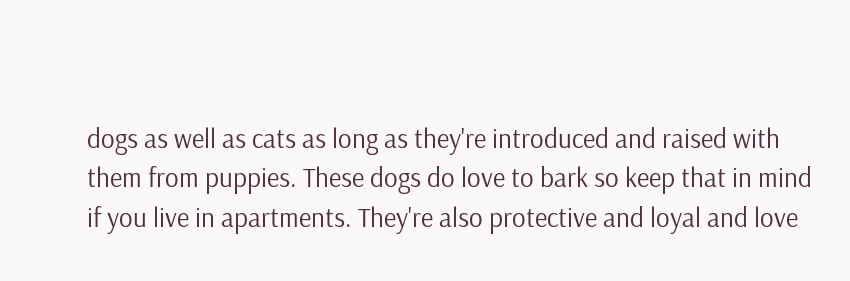dogs as well as cats as long as they're introduced and raised with them from puppies. These dogs do love to bark so keep that in mind if you live in apartments. They're also protective and loyal and love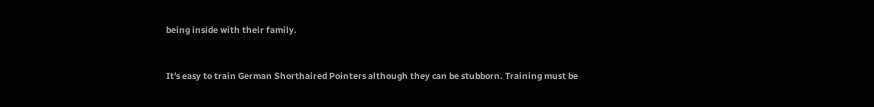being inside with their family.


It's easy to train German Shorthaired Pointers although they can be stubborn. Training must be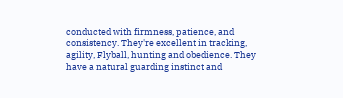conducted with firmness, patience, and consistency. They're excellent in tracking, agility, Flyball, hunting and obedience. They have a natural guarding instinct and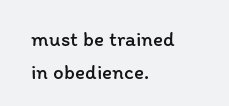must be trained in obedience.